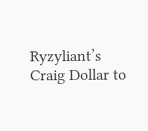Ryzyliant’s Craig Dollar to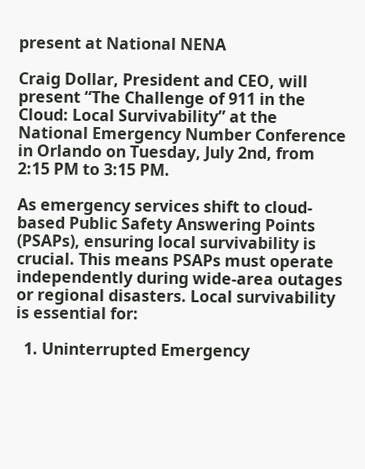present at National NENA

Craig Dollar, President and CEO, will present “The Challenge of 911 in the Cloud: Local Survivability” at the National Emergency Number Conference in Orlando on Tuesday, July 2nd, from 2:15 PM to 3:15 PM.

As emergency services shift to cloud-based Public Safety Answering Points (PSAPs), ensuring local survivability is crucial. This means PSAPs must operate independently during wide-area outages or regional disasters. Local survivability is essential for:

  1. Uninterrupted Emergency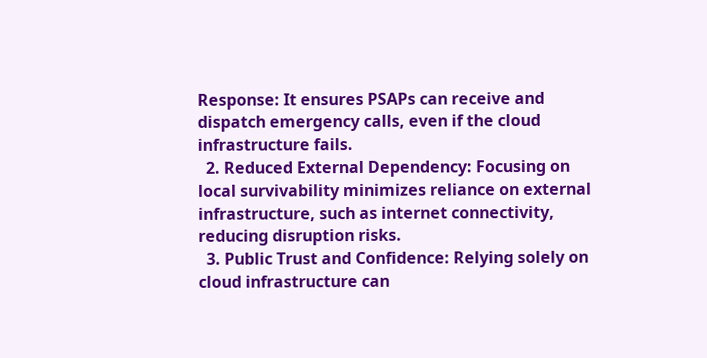Response: It ensures PSAPs can receive and dispatch emergency calls, even if the cloud infrastructure fails.
  2. Reduced External Dependency: Focusing on local survivability minimizes reliance on external infrastructure, such as internet connectivity, reducing disruption risks.
  3. Public Trust and Confidence: Relying solely on cloud infrastructure can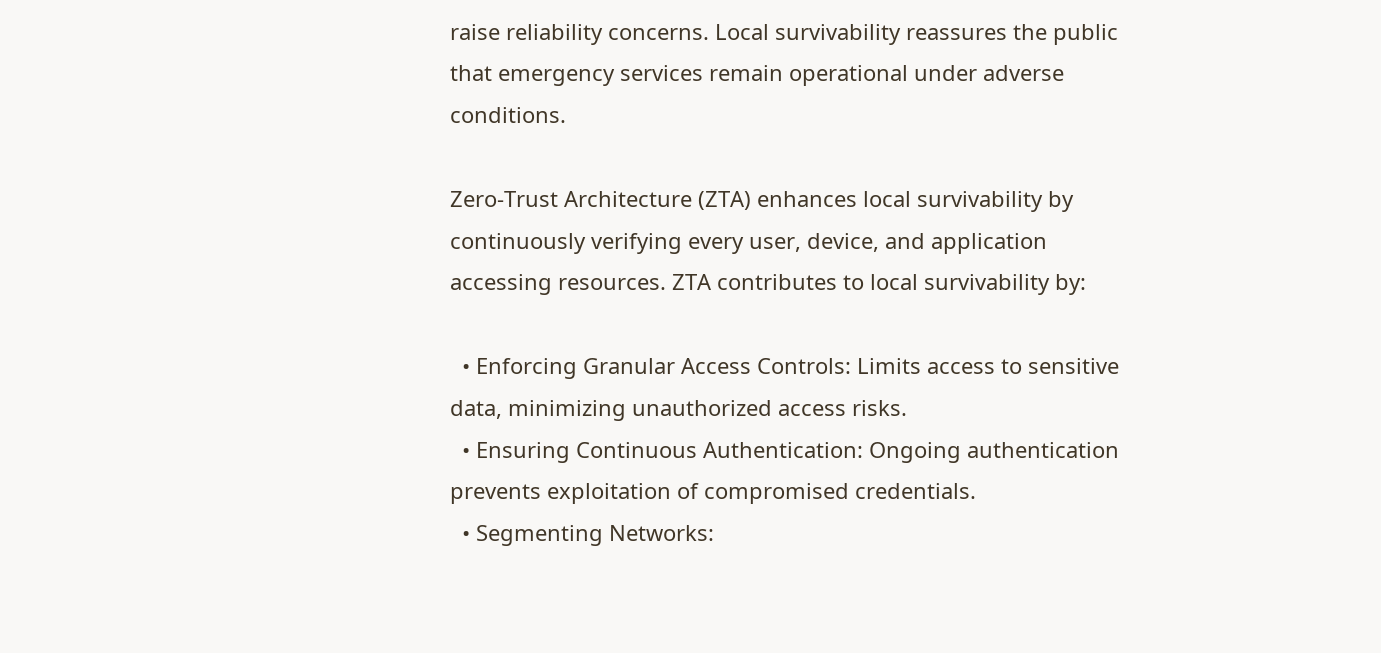raise reliability concerns. Local survivability reassures the public that emergency services remain operational under adverse conditions.

Zero-Trust Architecture (ZTA) enhances local survivability by continuously verifying every user, device, and application accessing resources. ZTA contributes to local survivability by:

  • Enforcing Granular Access Controls: Limits access to sensitive data, minimizing unauthorized access risks.
  • Ensuring Continuous Authentication: Ongoing authentication prevents exploitation of compromised credentials.
  • Segmenting Networks: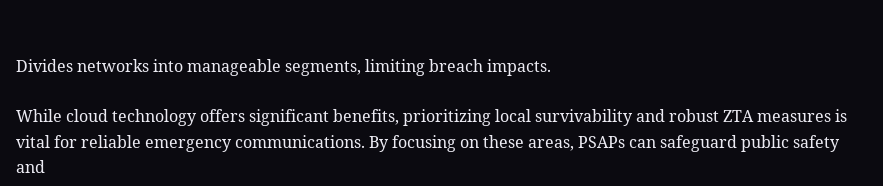Divides networks into manageable segments, limiting breach impacts.

While cloud technology offers significant benefits, prioritizing local survivability and robust ZTA measures is vital for reliable emergency communications. By focusing on these areas, PSAPs can safeguard public safety and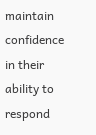maintain confidence in their ability to respond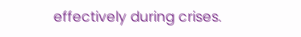effectively during crises.